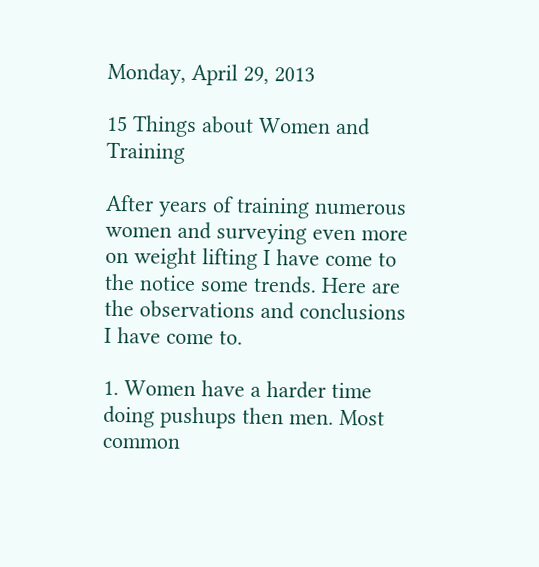Monday, April 29, 2013

15 Things about Women and Training

After years of training numerous women and surveying even more on weight lifting I have come to the notice some trends. Here are the observations and conclusions I have come to.

1. Women have a harder time doing pushups then men. Most common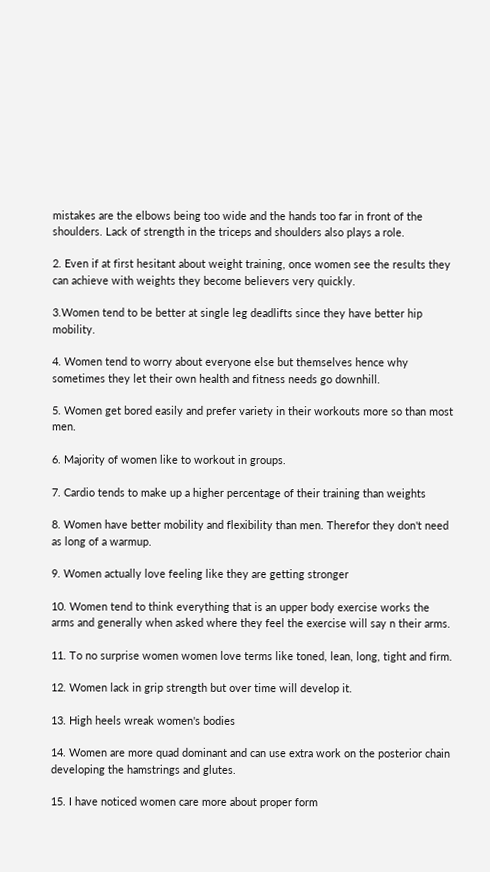mistakes are the elbows being too wide and the hands too far in front of the shoulders. Lack of strength in the triceps and shoulders also plays a role.

2. Even if at first hesitant about weight training, once women see the results they can achieve with weights they become believers very quickly.

3.Women tend to be better at single leg deadlifts since they have better hip mobility.

4. Women tend to worry about everyone else but themselves hence why sometimes they let their own health and fitness needs go downhill.

5. Women get bored easily and prefer variety in their workouts more so than most men.

6. Majority of women like to workout in groups.

7. Cardio tends to make up a higher percentage of their training than weights

8. Women have better mobility and flexibility than men. Therefor they don't need as long of a warmup.

9. Women actually love feeling like they are getting stronger

10. Women tend to think everything that is an upper body exercise works the arms and generally when asked where they feel the exercise will say n their arms.

11. To no surprise women women love terms like toned, lean, long, tight and firm.

12. Women lack in grip strength but over time will develop it.

13. High heels wreak women's bodies

14. Women are more quad dominant and can use extra work on the posterior chain developing the hamstrings and glutes.

15. I have noticed women care more about proper form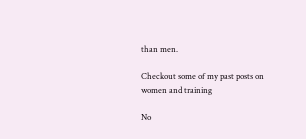than men.

Checkout some of my past posts on women and training

No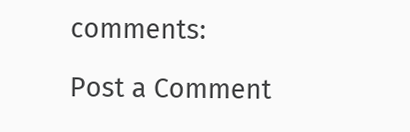comments:

Post a Comment